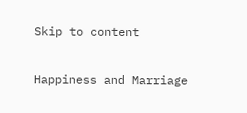Skip to content

Happiness and Marriage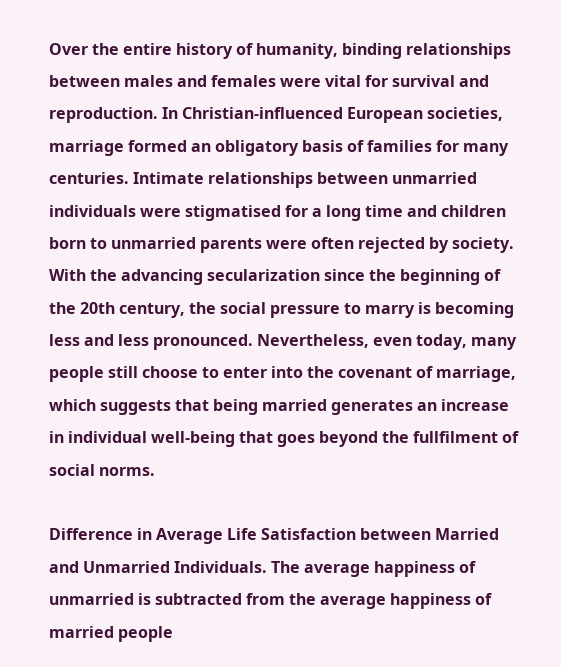Over the entire history of humanity, binding relationships between males and females were vital for survival and reproduction. In Christian-influenced European societies, marriage formed an obligatory basis of families for many centuries. Intimate relationships between unmarried individuals were stigmatised for a long time and children born to unmarried parents were often rejected by society. With the advancing secularization since the beginning of the 20th century, the social pressure to marry is becoming less and less pronounced. Nevertheless, even today, many people still choose to enter into the covenant of marriage, which suggests that being married generates an increase in individual well-being that goes beyond the fullfilment of social norms.

Difference in Average Life Satisfaction between Married and Unmarried Individuals. The average happiness of unmarried is subtracted from the average happiness of married people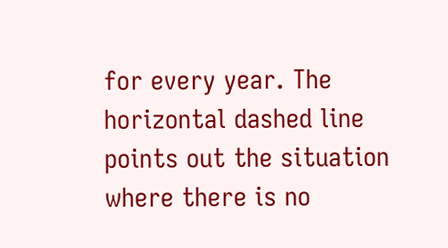for every year. The horizontal dashed line points out the situation where there is no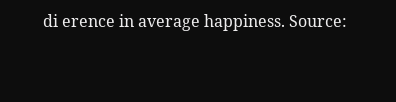di erence in average happiness. Source: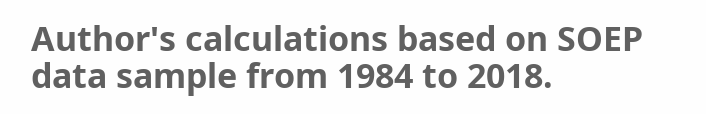Author's calculations based on SOEP data sample from 1984 to 2018.